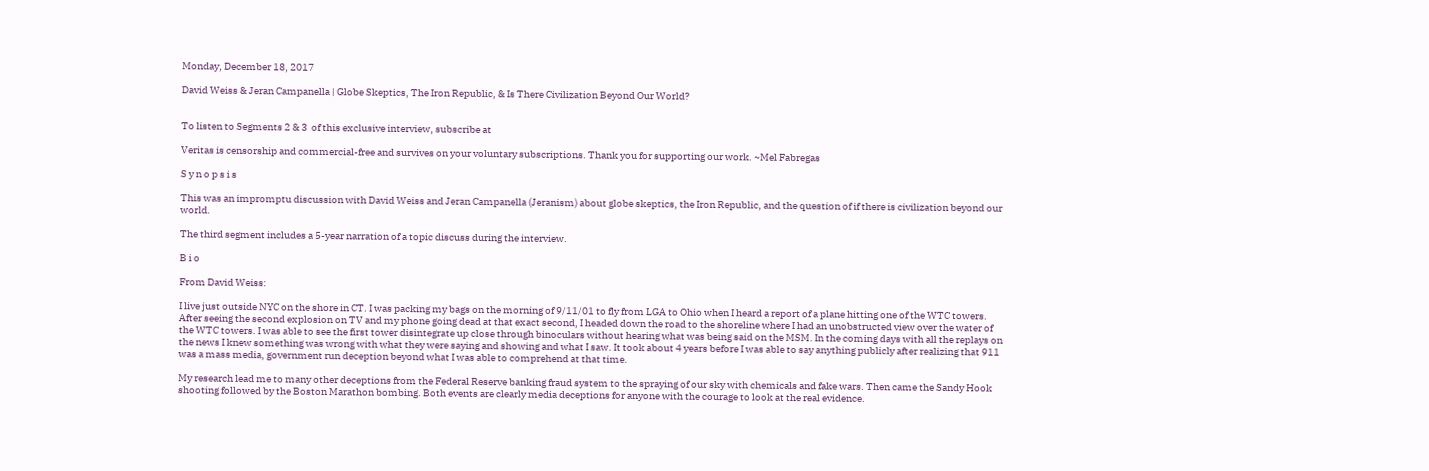Monday, December 18, 2017

David Weiss & Jeran Campanella | Globe Skeptics, The Iron Republic, & Is There Civilization Beyond Our World?


To listen to Segments 2 & 3  of this exclusive interview, subscribe at

Veritas is censorship and commercial-free and survives on your voluntary subscriptions. Thank you for supporting our work. ~Mel Fabregas

S y n o p s i s

This was an impromptu discussion with David Weiss and Jeran Campanella (Jeranism) about globe skeptics, the Iron Republic, and the question of if there is civilization beyond our world.

The third segment includes a 5-year narration of a topic discuss during the interview.

B i o

From David Weiss:

I live just outside NYC on the shore in CT. I was packing my bags on the morning of 9/11/01 to fly from LGA to Ohio when I heard a report of a plane hitting one of the WTC towers. After seeing the second explosion on TV and my phone going dead at that exact second, I headed down the road to the shoreline where I had an unobstructed view over the water of the WTC towers. I was able to see the first tower disintegrate up close through binoculars without hearing what was being said on the MSM. In the coming days with all the replays on the news I knew something was wrong with what they were saying and showing and what I saw. It took about 4 years before I was able to say anything publicly after realizing that 911 was a mass media, government run deception beyond what I was able to comprehend at that time.

My research lead me to many other deceptions from the Federal Reserve banking fraud system to the spraying of our sky with chemicals and fake wars. Then came the Sandy Hook shooting followed by the Boston Marathon bombing. Both events are clearly media deceptions for anyone with the courage to look at the real evidence.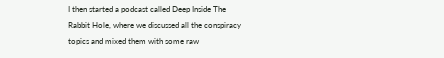I then started a podcast called Deep Inside The Rabbit Hole, where we discussed all the conspiracy topics and mixed them with some raw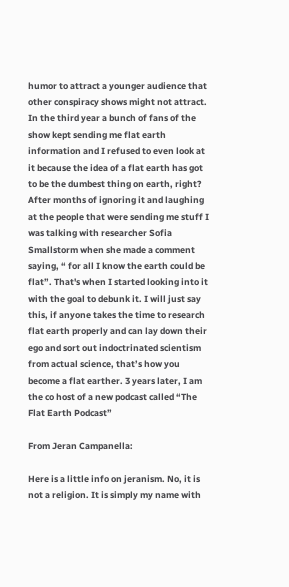humor to attract a younger audience that other conspiracy shows might not attract. In the third year a bunch of fans of the show kept sending me flat earth information and I refused to even look at it because the idea of a flat earth has got to be the dumbest thing on earth, right? After months of ignoring it and laughing at the people that were sending me stuff I was talking with researcher Sofia Smallstorm when she made a comment saying, “ for all I know the earth could be flat”. That's when I started looking into it with the goal to debunk it. I will just say this, if anyone takes the time to research flat earth properly and can lay down their ego and sort out indoctrinated scientism from actual science, that’s how you become a flat earther. 3 years later, I am the co host of a new podcast called “The Flat Earth Podcast”

From Jeran Campanella:

Here is a little info on jeranism. No, it is not a religion. It is simply my name with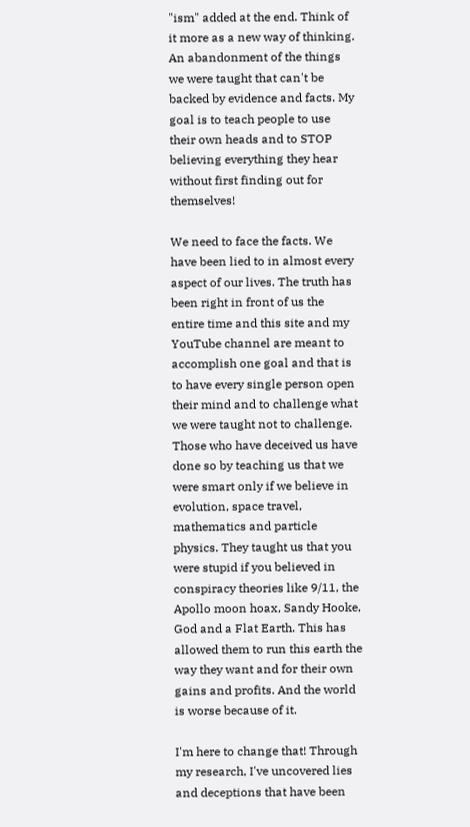"ism" added at the end. Think of it more as a new way of thinking. An abandonment of the things we were taught that can't be backed by evidence and facts. My goal is to teach people to use their own heads and to STOP believing everything they hear without first finding out for themselves!

We need to face the facts. We have been lied to in almost every aspect of our lives. The truth has been right in front of us the entire time and this site and my YouTube channel are meant to accomplish one goal and that is to have every single person open their mind and to challenge what we were taught not to challenge. Those who have deceived us have done so by teaching us that we were smart only if we believe in evolution, space travel, mathematics and particle physics. They taught us that you were stupid if you believed in conspiracy theories like 9/11, the Apollo moon hoax, Sandy Hooke, God and a Flat Earth. This has allowed them to run this earth the way they want and for their own gains and profits. And the world is worse because of it.

I'm here to change that! Through my research, I've uncovered lies and deceptions that have been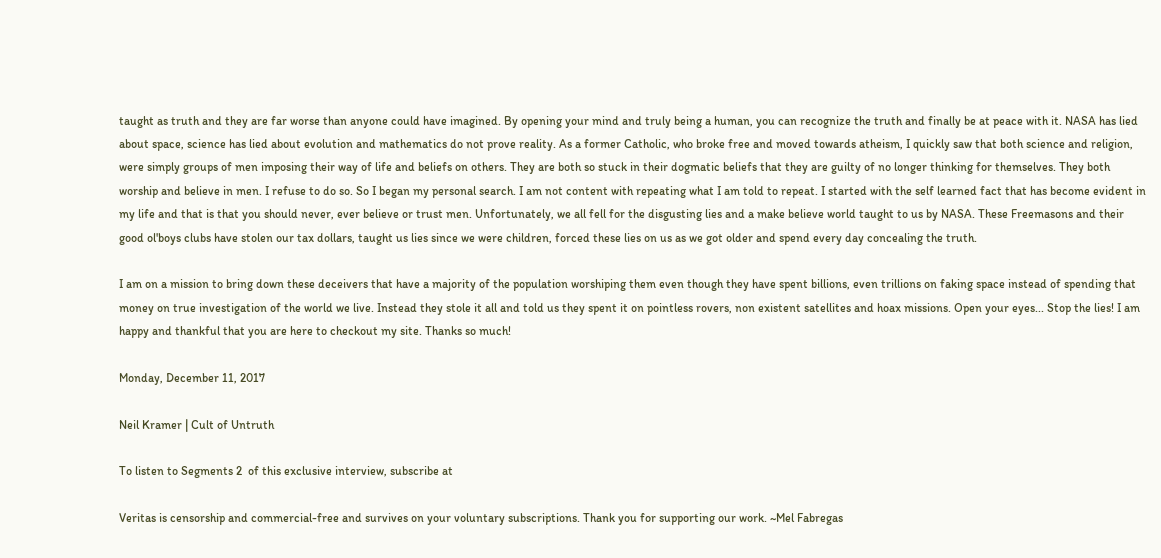taught as truth and they are far worse than anyone could have imagined. By opening your mind and truly being a human, you can recognize the truth and finally be at peace with it. NASA has lied about space, science has lied about evolution and mathematics do not prove reality. As a former Catholic, who broke free and moved towards atheism, I quickly saw that both science and religion, were simply groups of men imposing their way of life and beliefs on others. They are both so stuck in their dogmatic beliefs that they are guilty of no longer thinking for themselves. They both worship and believe in men. I refuse to do so. So I began my personal search. I am not content with repeating what I am told to repeat. I started with the self learned fact that has become evident in my life and that is that you should never, ever believe or trust men. Unfortunately, we all fell for the disgusting lies and a make believe world taught to us by NASA. These Freemasons and their good ol'boys clubs have stolen our tax dollars, taught us lies since we were children, forced these lies on us as we got older and spend every day concealing the truth.

I am on a mission to bring down these deceivers that have a majority of the population worshiping them even though they have spent billions, even trillions on faking space instead of spending that money on true investigation of the world we live. Instead they stole it all and told us they spent it on pointless rovers, non existent satellites and hoax missions. Open your eyes... Stop the lies! I am happy and thankful that you are here to checkout my site. Thanks so much!

Monday, December 11, 2017

Neil Kramer | Cult of Untruth

To listen to Segments 2  of this exclusive interview, subscribe at

Veritas is censorship and commercial-free and survives on your voluntary subscriptions. Thank you for supporting our work. ~Mel Fabregas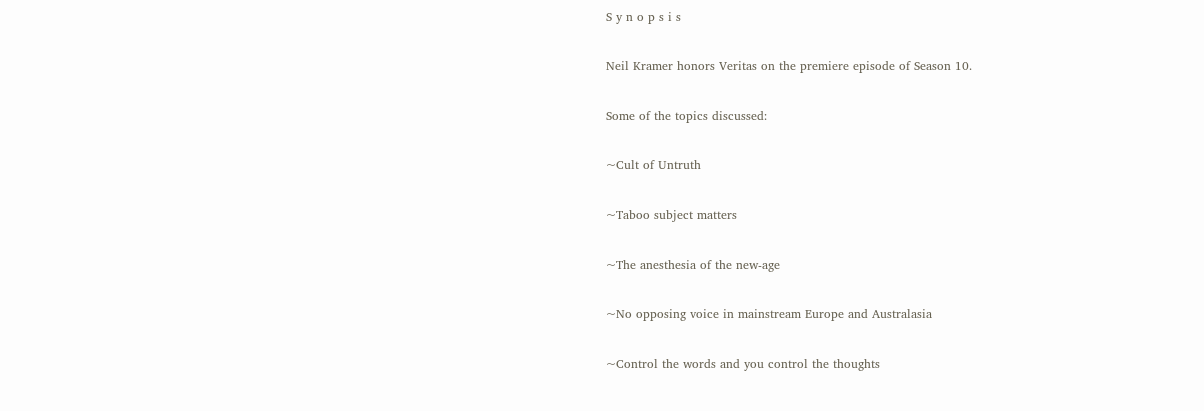S y n o p s i s

Neil Kramer honors Veritas on the premiere episode of Season 10.

Some of the topics discussed:

~Cult of Untruth

~Taboo subject matters

~The anesthesia of the new-age

~No opposing voice in mainstream Europe and Australasia

~Control the words and you control the thoughts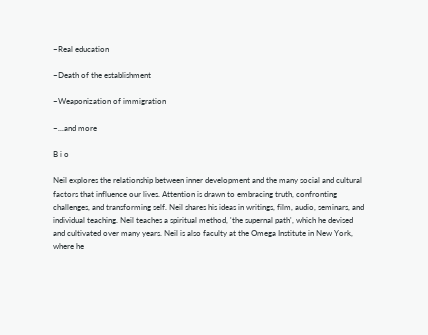~Real education

~Death of the establishment

~Weaponization of immigration

~...and more

B i o

Neil explores the relationship between inner development and the many social and cultural factors that influence our lives. Attention is drawn to embracing truth, confronting challenges, and transforming self. Neil shares his ideas in writings, film, audio, seminars, and individual teaching. Neil teaches a spiritual method, 'the supernal path', which he devised and cultivated over many years. Neil is also faculty at the Omega Institute in New York, where he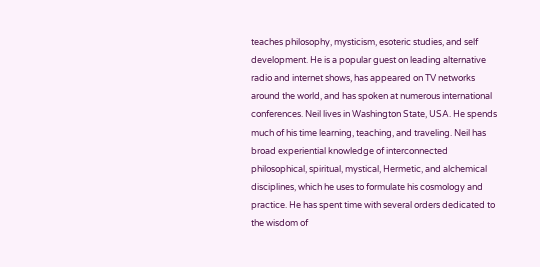teaches philosophy, mysticism, esoteric studies, and self development. He is a popular guest on leading alternative radio and internet shows, has appeared on TV networks around the world, and has spoken at numerous international conferences. Neil lives in Washington State, USA. He spends much of his time learning, teaching, and traveling. Neil has broad experiential knowledge of interconnected philosophical, spiritual, mystical, Hermetic, and alchemical disciplines, which he uses to formulate his cosmology and practice. He has spent time with several orders dedicated to the wisdom of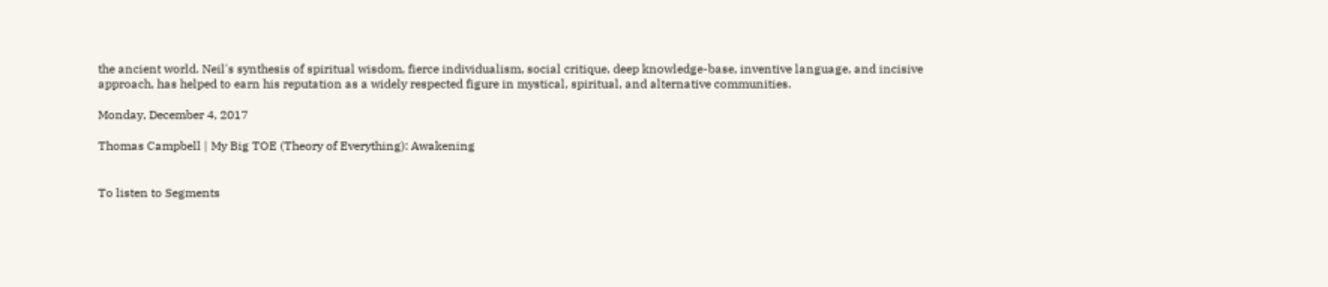the ancient world. Neil's synthesis of spiritual wisdom, fierce individualism, social critique, deep knowledge-base, inventive language, and incisive approach, has helped to earn his reputation as a widely respected figure in mystical, spiritual, and alternative communities.

Monday, December 4, 2017

Thomas Campbell | My Big TOE (Theory of Everything): Awakening


To listen to Segments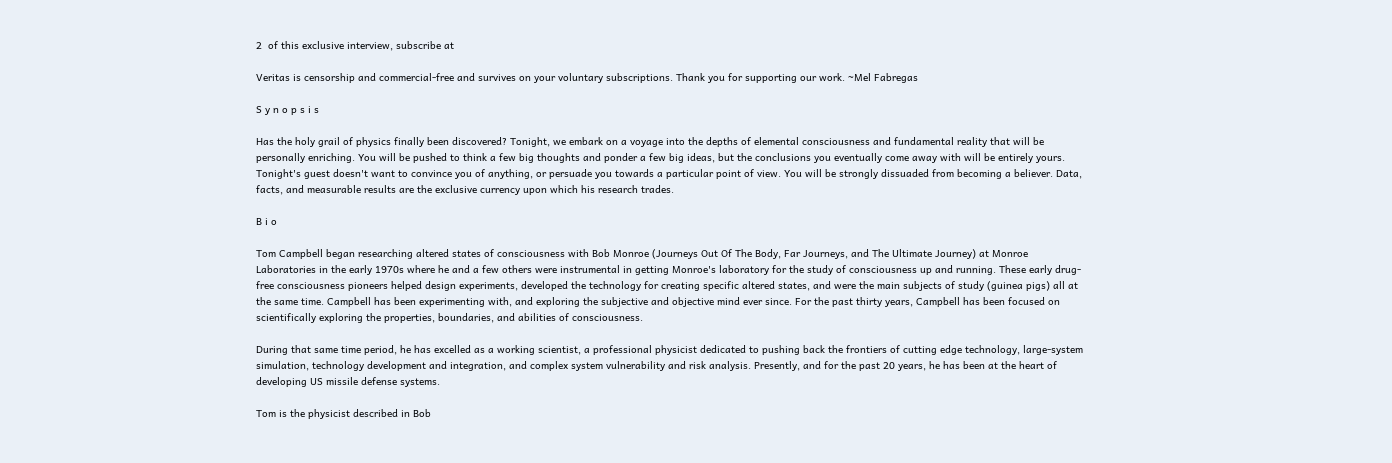2  of this exclusive interview, subscribe at

Veritas is censorship and commercial-free and survives on your voluntary subscriptions. Thank you for supporting our work. ~Mel Fabregas

S y n o p s i s

Has the holy grail of physics finally been discovered? Tonight, we embark on a voyage into the depths of elemental consciousness and fundamental reality that will be personally enriching. You will be pushed to think a few big thoughts and ponder a few big ideas, but the conclusions you eventually come away with will be entirely yours. Tonight's guest doesn't want to convince you of anything, or persuade you towards a particular point of view. You will be strongly dissuaded from becoming a believer. Data, facts, and measurable results are the exclusive currency upon which his research trades.

B i o

Tom Campbell began researching altered states of consciousness with Bob Monroe (Journeys Out Of The Body, Far Journeys, and The Ultimate Journey) at Monroe Laboratories in the early 1970s where he and a few others were instrumental in getting Monroe's laboratory for the study of consciousness up and running. These early drug-free consciousness pioneers helped design experiments, developed the technology for creating specific altered states, and were the main subjects of study (guinea pigs) all at the same time. Campbell has been experimenting with, and exploring the subjective and objective mind ever since. For the past thirty years, Campbell has been focused on scientifically exploring the properties, boundaries, and abilities of consciousness.

During that same time period, he has excelled as a working scientist, a professional physicist dedicated to pushing back the frontiers of cutting edge technology, large-system simulation, technology development and integration, and complex system vulnerability and risk analysis. Presently, and for the past 20 years, he has been at the heart of developing US missile defense systems.

Tom is the physicist described in Bob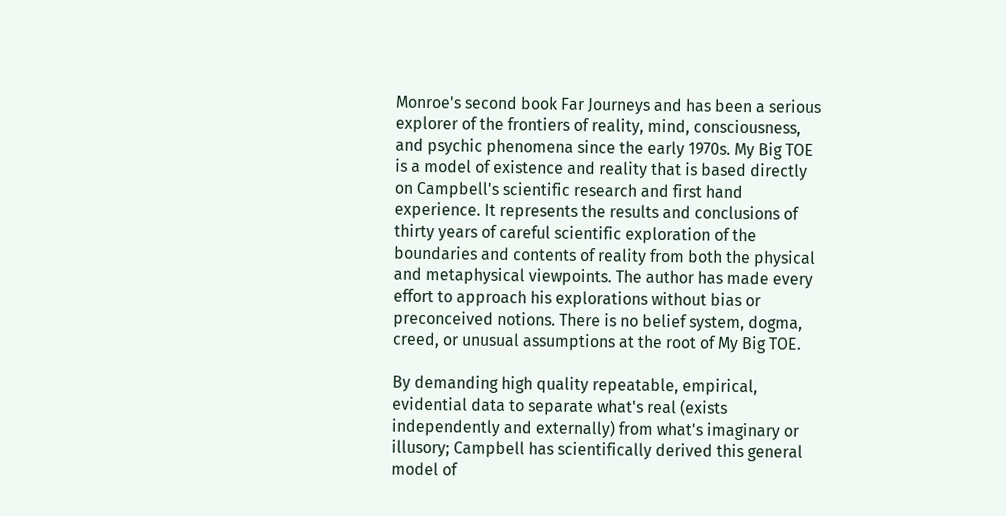Monroe's second book Far Journeys and has been a serious explorer of the frontiers of reality, mind, consciousness, and psychic phenomena since the early 1970s. My Big TOE is a model of existence and reality that is based directly on Campbell's scientific research and first hand experience. It represents the results and conclusions of thirty years of careful scientific exploration of the boundaries and contents of reality from both the physical and metaphysical viewpoints. The author has made every effort to approach his explorations without bias or preconceived notions. There is no belief system, dogma, creed, or unusual assumptions at the root of My Big TOE.

By demanding high quality repeatable, empirical, evidential data to separate what's real (exists independently and externally) from what's imaginary or illusory; Campbell has scientifically derived this general model of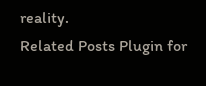reality.
Related Posts Plugin for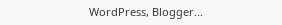WordPress, Blogger...